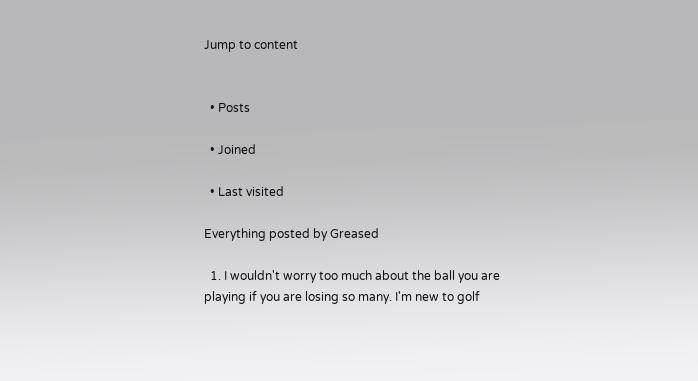Jump to content


  • Posts

  • Joined

  • Last visited

Everything posted by Greased

  1. I wouldn't worry too much about the ball you are playing if you are losing so many. I'm new to golf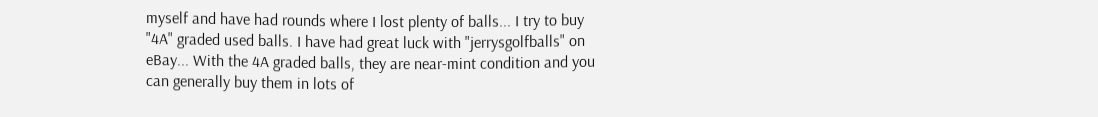myself and have had rounds where I lost plenty of balls... I try to buy "4A" graded used balls. I have had great luck with "jerrysgolfballs" on eBay... With the 4A graded balls, they are near-mint condition and you can generally buy them in lots of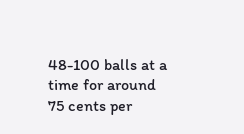48-100 balls at a time for around 75 cents per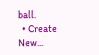ball.
  • Create New...